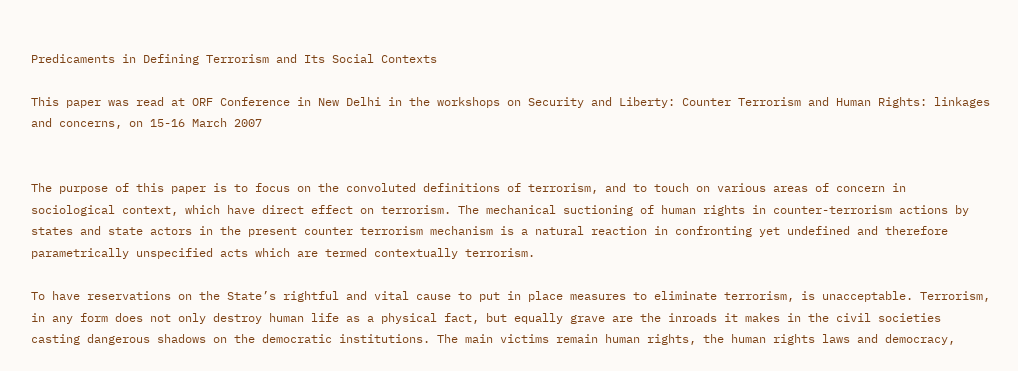Predicaments in Defining Terrorism and Its Social Contexts

This paper was read at ORF Conference in New Delhi in the workshops on Security and Liberty: Counter Terrorism and Human Rights: linkages and concerns, on 15-16 March 2007


The purpose of this paper is to focus on the convoluted definitions of terrorism, and to touch on various areas of concern in sociological context, which have direct effect on terrorism. The mechanical suctioning of human rights in counter-terrorism actions by states and state actors in the present counter terrorism mechanism is a natural reaction in confronting yet undefined and therefore parametrically unspecified acts which are termed contextually terrorism.

To have reservations on the State’s rightful and vital cause to put in place measures to eliminate terrorism, is unacceptable. Terrorism, in any form does not only destroy human life as a physical fact, but equally grave are the inroads it makes in the civil societies casting dangerous shadows on the democratic institutions. The main victims remain human rights, the human rights laws and democracy,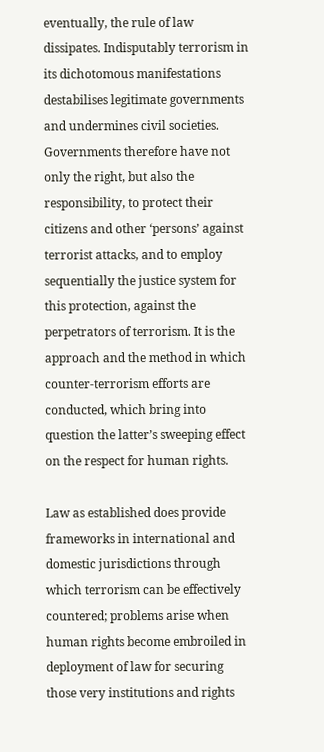eventually, the rule of law dissipates. Indisputably terrorism in its dichotomous manifestations destabilises legitimate governments and undermines civil societies. Governments therefore have not only the right, but also the responsibility, to protect their citizens and other ‘persons’ against terrorist attacks, and to employ sequentially the justice system for this protection, against the perpetrators of terrorism. It is the approach and the method in which counter-terrorism efforts are conducted, which bring into question the latter’s sweeping effect on the respect for human rights.

Law as established does provide frameworks in international and domestic jurisdictions through which terrorism can be effectively countered; problems arise when human rights become embroiled in deployment of law for securing those very institutions and rights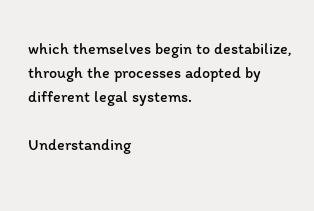which themselves begin to destabilize, through the processes adopted by different legal systems.

Understanding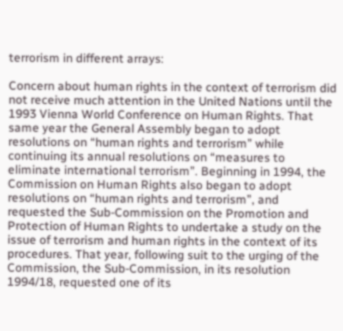terrorism in different arrays:

Concern about human rights in the context of terrorism did not receive much attention in the United Nations until the 1993 Vienna World Conference on Human Rights. That same year the General Assembly began to adopt resolutions on “human rights and terrorism” while continuing its annual resolutions on “measures to eliminate international terrorism”. Beginning in 1994, the Commission on Human Rights also began to adopt resolutions on “human rights and terrorism”, and requested the Sub-Commission on the Promotion and Protection of Human Rights to undertake a study on the issue of terrorism and human rights in the context of its procedures. That year, following suit to the urging of the Commission, the Sub-Commission, in its resolution 1994/18, requested one of its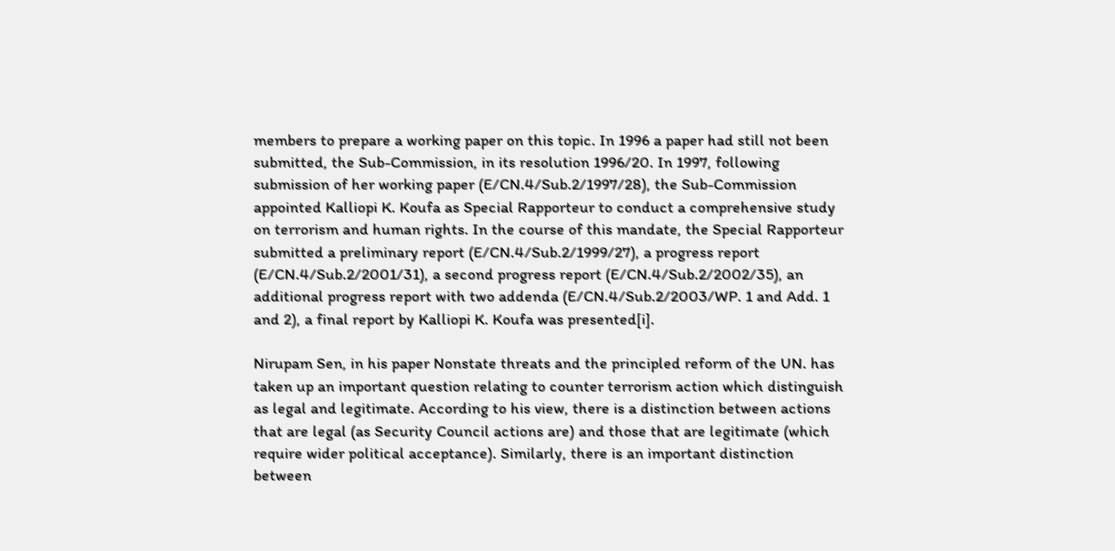members to prepare a working paper on this topic. In 1996 a paper had still not been submitted, the Sub-Commission, in its resolution 1996/20. In 1997, following submission of her working paper (E/CN.4/Sub.2/1997/28), the Sub-Commission appointed Kalliopi K. Koufa as Special Rapporteur to conduct a comprehensive study on terrorism and human rights. In the course of this mandate, the Special Rapporteur submitted a preliminary report (E/CN.4/Sub.2/1999/27), a progress report (E/CN.4/Sub.2/2001/31), a second progress report (E/CN.4/Sub.2/2002/35), an additional progress report with two addenda (E/CN.4/Sub.2/2003/WP. 1 and Add. 1 and 2), a final report by Kalliopi K. Koufa was presented[i].

Nirupam Sen, in his paper Nonstate threats and the principled reform of the UN. has taken up an important question relating to counter terrorism action which distinguish as legal and legitimate. According to his view, there is a distinction between actions that are legal (as Security Council actions are) and those that are legitimate (which require wider political acceptance). Similarly, there is an important distinction between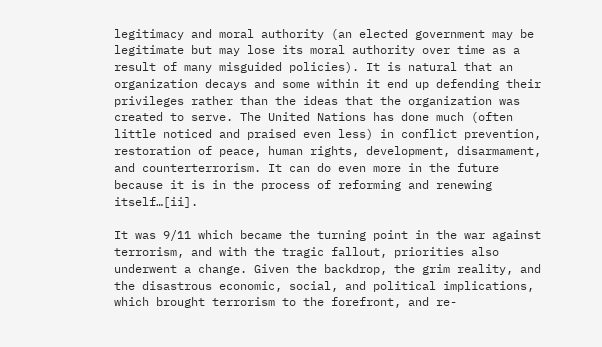legitimacy and moral authority (an elected government may be legitimate but may lose its moral authority over time as a result of many misguided policies). It is natural that an organization decays and some within it end up defending their privileges rather than the ideas that the organization was created to serve. The United Nations has done much (often little noticed and praised even less) in conflict prevention, restoration of peace, human rights, development, disarmament, and counterterrorism. It can do even more in the future because it is in the process of reforming and renewing itself…[ii].

It was 9/11 which became the turning point in the war against terrorism, and with the tragic fallout, priorities also underwent a change. Given the backdrop, the grim reality, and the disastrous economic, social, and political implications, which brought terrorism to the forefront, and re-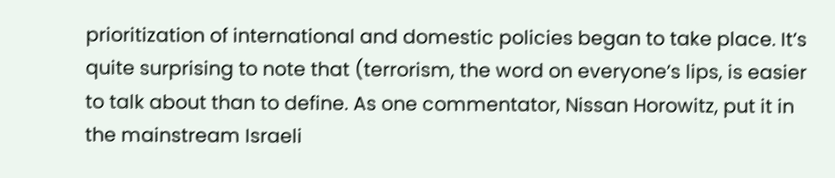prioritization of international and domestic policies began to take place. It’s quite surprising to note that (terrorism, the word on everyone’s lips, is easier to talk about than to define. As one commentator, Nissan Horowitz, put it in the mainstream Israeli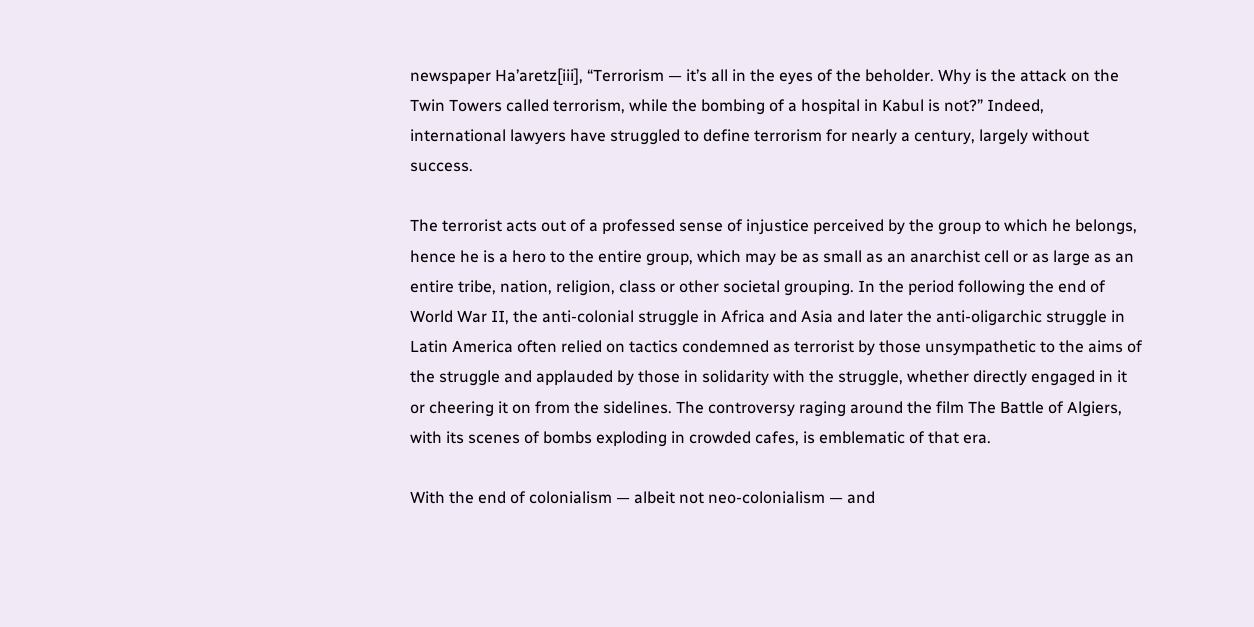newspaper Ha’aretz[iii], “Terrorism — it’s all in the eyes of the beholder. Why is the attack on the Twin Towers called terrorism, while the bombing of a hospital in Kabul is not?” Indeed, international lawyers have struggled to define terrorism for nearly a century, largely without success.

The terrorist acts out of a professed sense of injustice perceived by the group to which he belongs, hence he is a hero to the entire group, which may be as small as an anarchist cell or as large as an entire tribe, nation, religion, class or other societal grouping. In the period following the end of World War II, the anti-colonial struggle in Africa and Asia and later the anti-oligarchic struggle in Latin America often relied on tactics condemned as terrorist by those unsympathetic to the aims of the struggle and applauded by those in solidarity with the struggle, whether directly engaged in it or cheering it on from the sidelines. The controversy raging around the film The Battle of Algiers, with its scenes of bombs exploding in crowded cafes, is emblematic of that era.

With the end of colonialism — albeit not neo-colonialism — and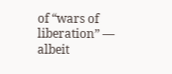of “wars of liberation” — albeit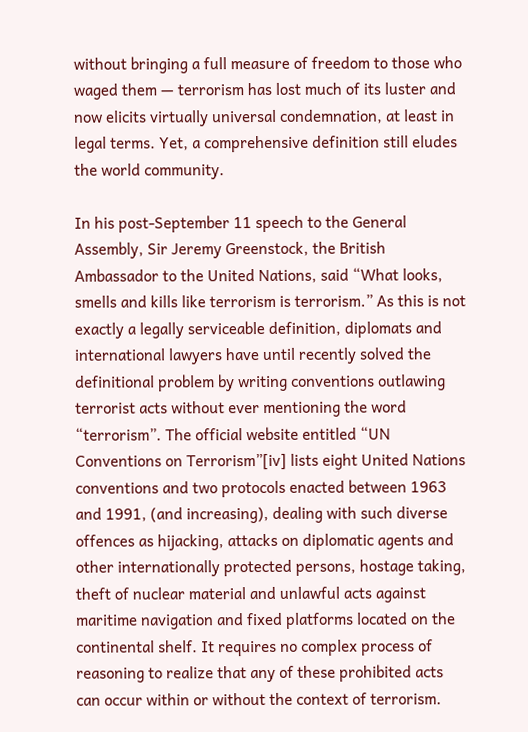without bringing a full measure of freedom to those who waged them — terrorism has lost much of its luster and now elicits virtually universal condemnation, at least in legal terms. Yet, a comprehensive definition still eludes the world community.

In his post-September 11 speech to the General Assembly, Sir Jeremy Greenstock, the British Ambassador to the United Nations, said “What looks, smells and kills like terrorism is terrorism.” As this is not exactly a legally serviceable definition, diplomats and international lawyers have until recently solved the definitional problem by writing conventions outlawing terrorist acts without ever mentioning the word “terrorism”. The official website entitled “UN Conventions on Terrorism”[iv] lists eight United Nations conventions and two protocols enacted between 1963 and 1991, (and increasing), dealing with such diverse offences as hijacking, attacks on diplomatic agents and other internationally protected persons, hostage taking, theft of nuclear material and unlawful acts against maritime navigation and fixed platforms located on the continental shelf. It requires no complex process of reasoning to realize that any of these prohibited acts can occur within or without the context of terrorism.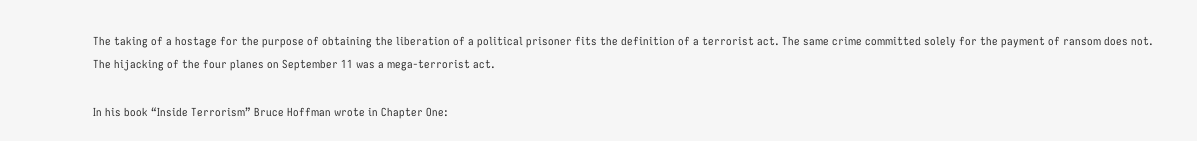The taking of a hostage for the purpose of obtaining the liberation of a political prisoner fits the definition of a terrorist act. The same crime committed solely for the payment of ransom does not. The hijacking of the four planes on September 11 was a mega-terrorist act.

In his book “Inside Terrorism” Bruce Hoffman wrote in Chapter One: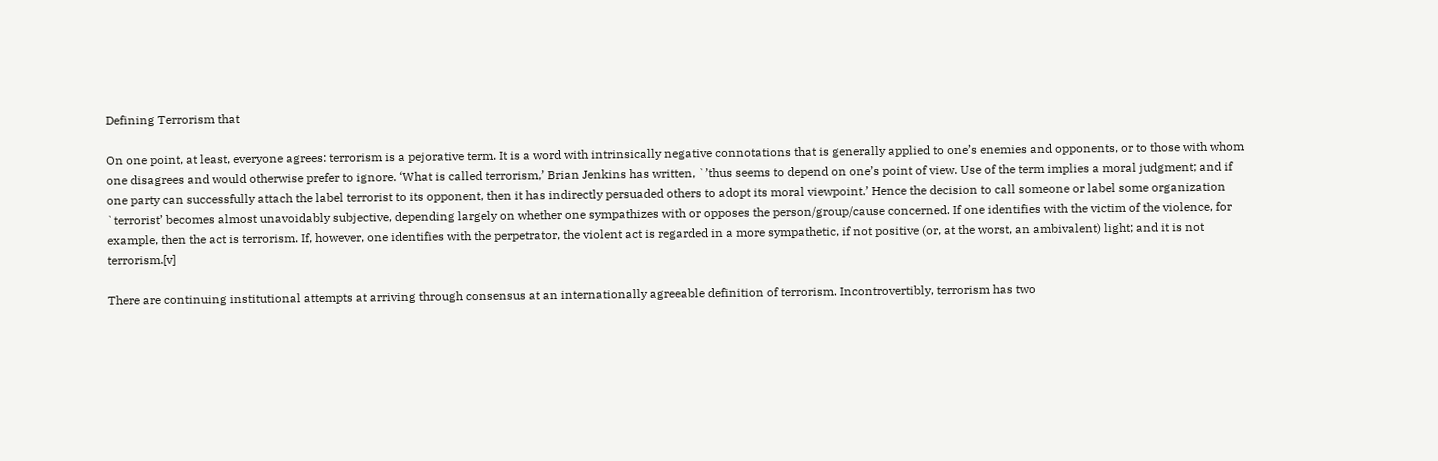Defining Terrorism that

On one point, at least, everyone agrees: terrorism is a pejorative term. It is a word with intrinsically negative connotations that is generally applied to one’s enemies and opponents, or to those with whom one disagrees and would otherwise prefer to ignore. ‘What is called terrorism,’ Brian Jenkins has written, `’thus seems to depend on one’s point of view. Use of the term implies a moral judgment; and if one party can successfully attach the label terrorist to its opponent, then it has indirectly persuaded others to adopt its moral viewpoint.’ Hence the decision to call someone or label some organization `terrorist’ becomes almost unavoidably subjective, depending largely on whether one sympathizes with or opposes the person/group/cause concerned. If one identifies with the victim of the violence, for example, then the act is terrorism. If, however, one identifies with the perpetrator, the violent act is regarded in a more sympathetic, if not positive (or, at the worst, an ambivalent) light; and it is not terrorism.[v]

There are continuing institutional attempts at arriving through consensus at an internationally agreeable definition of terrorism. Incontrovertibly, terrorism has two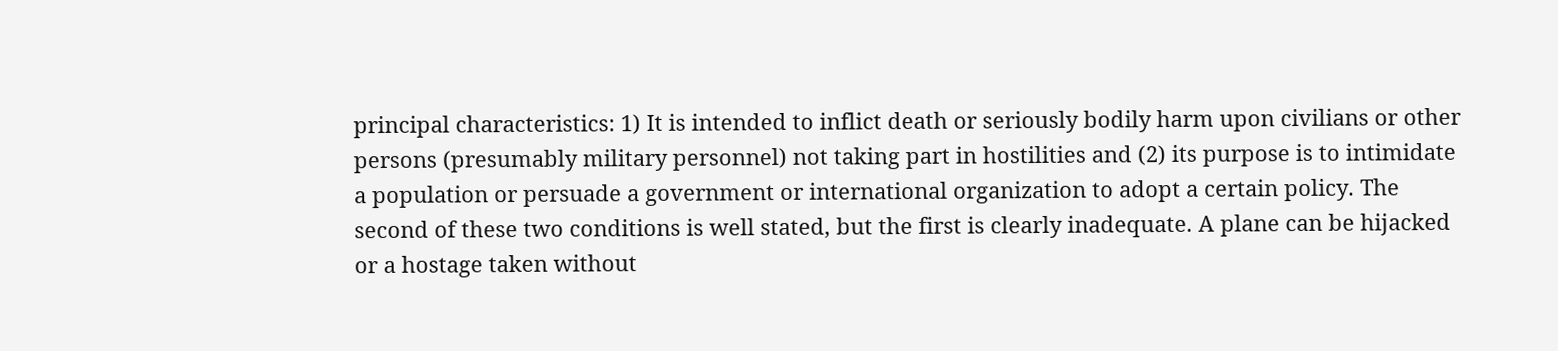principal characteristics: 1) It is intended to inflict death or seriously bodily harm upon civilians or other persons (presumably military personnel) not taking part in hostilities and (2) its purpose is to intimidate a population or persuade a government or international organization to adopt a certain policy. The second of these two conditions is well stated, but the first is clearly inadequate. A plane can be hijacked or a hostage taken without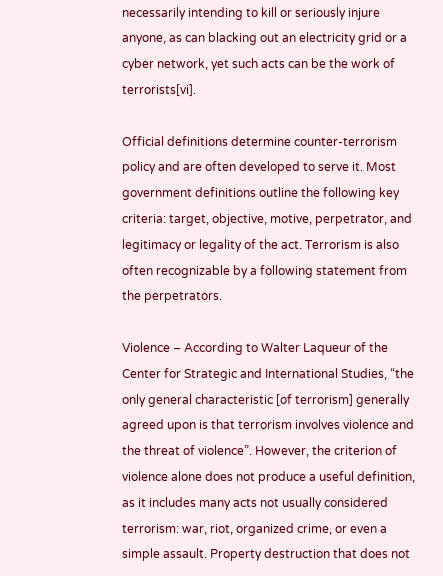necessarily intending to kill or seriously injure anyone, as can blacking out an electricity grid or a cyber network, yet such acts can be the work of terrorists[vi].

Official definitions determine counter-terrorism policy and are often developed to serve it. Most government definitions outline the following key criteria: target, objective, motive, perpetrator, and legitimacy or legality of the act. Terrorism is also often recognizable by a following statement from the perpetrators.

Violence – According to Walter Laqueur of the Center for Strategic and International Studies, “the only general characteristic [of terrorism] generally agreed upon is that terrorism involves violence and the threat of violence”. However, the criterion of violence alone does not produce a useful definition, as it includes many acts not usually considered terrorism: war, riot, organized crime, or even a simple assault. Property destruction that does not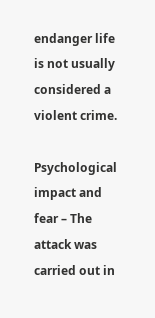endanger life is not usually considered a violent crime.

Psychological impact and fear – The attack was carried out in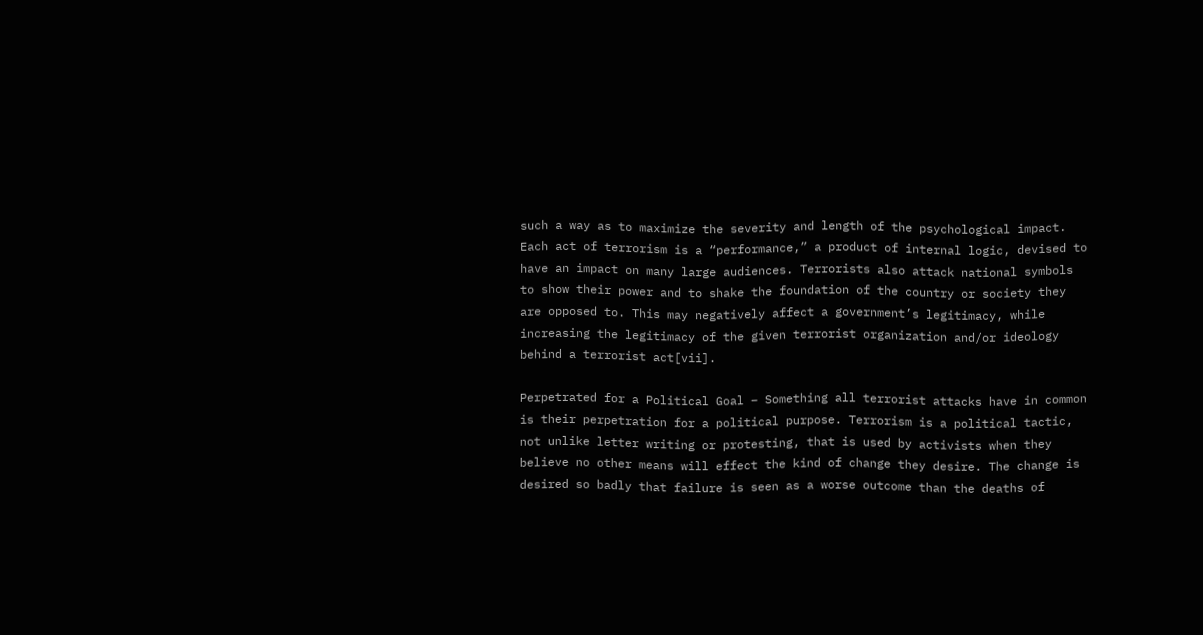such a way as to maximize the severity and length of the psychological impact. Each act of terrorism is a “performance,” a product of internal logic, devised to have an impact on many large audiences. Terrorists also attack national symbols to show their power and to shake the foundation of the country or society they are opposed to. This may negatively affect a government’s legitimacy, while increasing the legitimacy of the given terrorist organization and/or ideology behind a terrorist act[vii].

Perpetrated for a Political Goal – Something all terrorist attacks have in common is their perpetration for a political purpose. Terrorism is a political tactic, not unlike letter writing or protesting, that is used by activists when they believe no other means will effect the kind of change they desire. The change is desired so badly that failure is seen as a worse outcome than the deaths of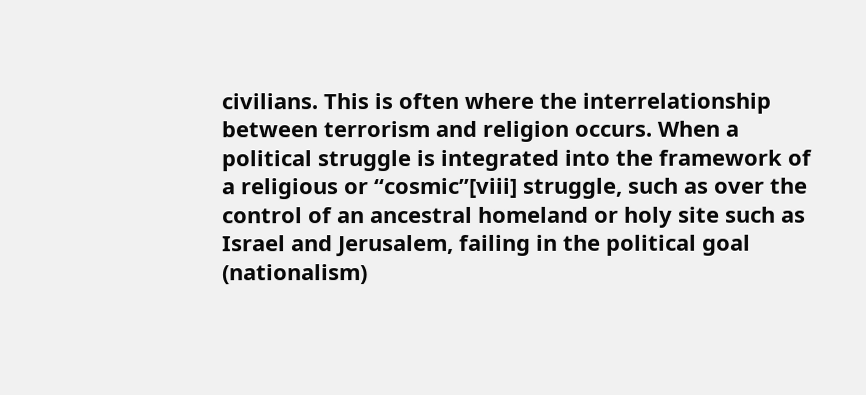civilians. This is often where the interrelationship between terrorism and religion occurs. When a political struggle is integrated into the framework of a religious or “cosmic”[viii] struggle, such as over the control of an ancestral homeland or holy site such as Israel and Jerusalem, failing in the political goal (nationalism)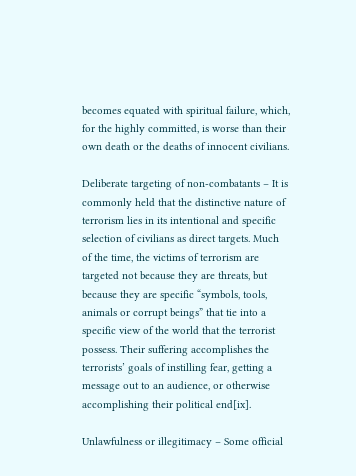becomes equated with spiritual failure, which, for the highly committed, is worse than their own death or the deaths of innocent civilians.

Deliberate targeting of non-combatants – It is commonly held that the distinctive nature of terrorism lies in its intentional and specific selection of civilians as direct targets. Much of the time, the victims of terrorism are targeted not because they are threats, but because they are specific “symbols, tools, animals or corrupt beings” that tie into a specific view of the world that the terrorist possess. Their suffering accomplishes the terrorists’ goals of instilling fear, getting a message out to an audience, or otherwise accomplishing their political end[ix].

Unlawfulness or illegitimacy – Some official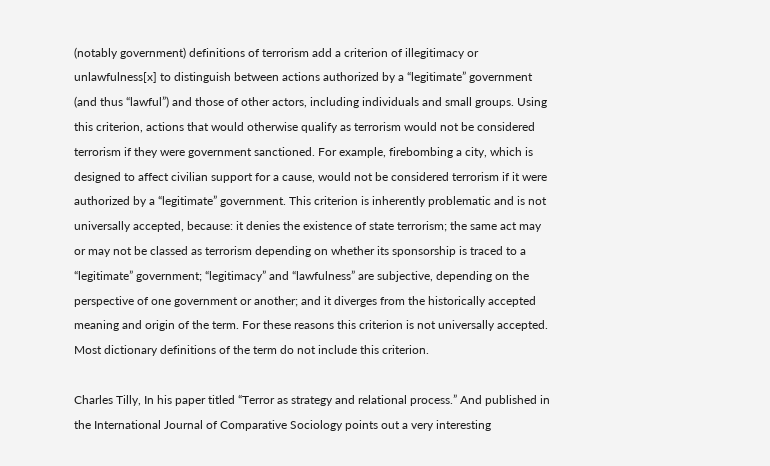(notably government) definitions of terrorism add a criterion of illegitimacy or unlawfulness[x] to distinguish between actions authorized by a “legitimate” government (and thus “lawful”) and those of other actors, including individuals and small groups. Using this criterion, actions that would otherwise qualify as terrorism would not be considered terrorism if they were government sanctioned. For example, firebombing a city, which is designed to affect civilian support for a cause, would not be considered terrorism if it were authorized by a “legitimate” government. This criterion is inherently problematic and is not universally accepted, because: it denies the existence of state terrorism; the same act may or may not be classed as terrorism depending on whether its sponsorship is traced to a “legitimate” government; “legitimacy” and “lawfulness” are subjective, depending on the perspective of one government or another; and it diverges from the historically accepted meaning and origin of the term. For these reasons this criterion is not universally accepted. Most dictionary definitions of the term do not include this criterion.

Charles Tilly, In his paper titled “Terror as strategy and relational process.” And published in the International Journal of Comparative Sociology points out a very interesting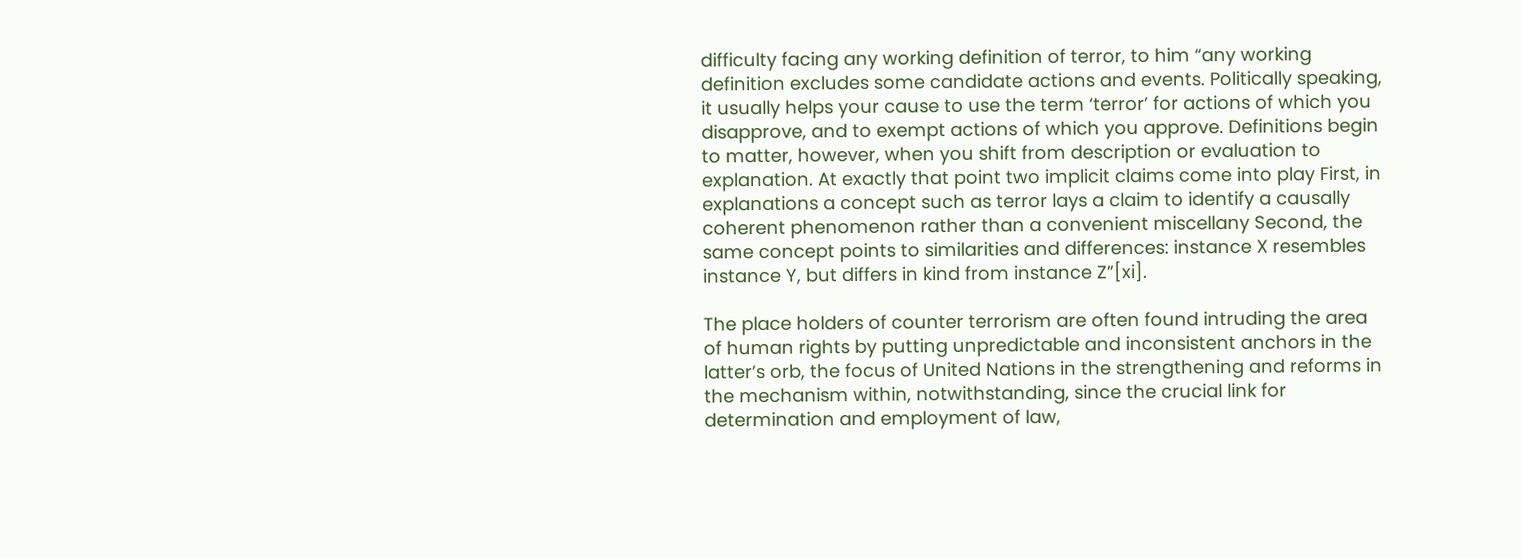difficulty facing any working definition of terror, to him “any working definition excludes some candidate actions and events. Politically speaking, it usually helps your cause to use the term ‘terror’ for actions of which you disapprove, and to exempt actions of which you approve. Definitions begin to matter, however, when you shift from description or evaluation to explanation. At exactly that point two implicit claims come into play First, in explanations a concept such as terror lays a claim to identify a causally coherent phenomenon rather than a convenient miscellany Second, the same concept points to similarities and differences: instance X resembles instance Y, but differs in kind from instance Z”[xi].

The place holders of counter terrorism are often found intruding the area of human rights by putting unpredictable and inconsistent anchors in the latter’s orb, the focus of United Nations in the strengthening and reforms in the mechanism within, notwithstanding, since the crucial link for determination and employment of law,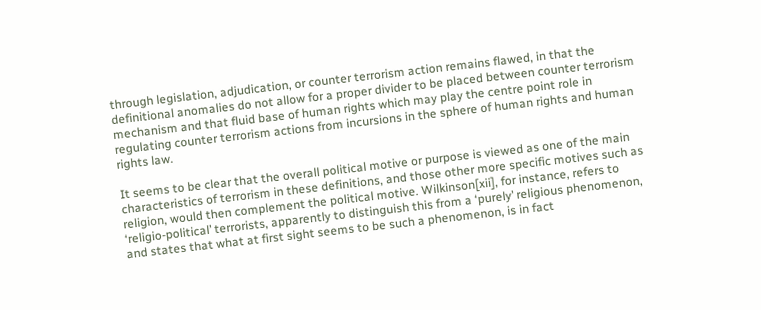through legislation, adjudication, or counter terrorism action remains flawed, in that the definitional anomalies do not allow for a proper divider to be placed between counter terrorism mechanism and that fluid base of human rights which may play the centre point role in regulating counter terrorism actions from incursions in the sphere of human rights and human rights law.

It seems to be clear that the overall political motive or purpose is viewed as one of the main characteristics of terrorism in these definitions, and those other more specific motives such as religion, would then complement the political motive. Wilkinson[xii], for instance, refers to ‘religio-political’ terrorists, apparently to distinguish this from a ‘purely’ religious phenomenon, and states that what at first sight seems to be such a phenomenon, is in fact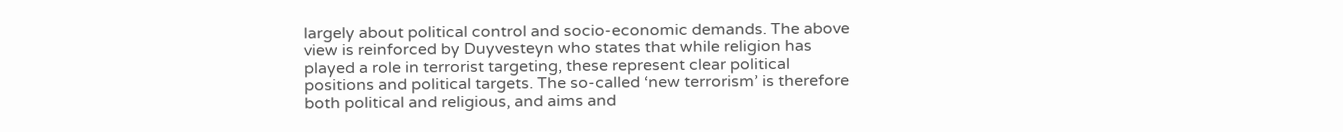largely about political control and socio-economic demands. The above view is reinforced by Duyvesteyn who states that while religion has played a role in terrorist targeting, these represent clear political positions and political targets. The so-called ‘new terrorism’ is therefore both political and religious, and aims and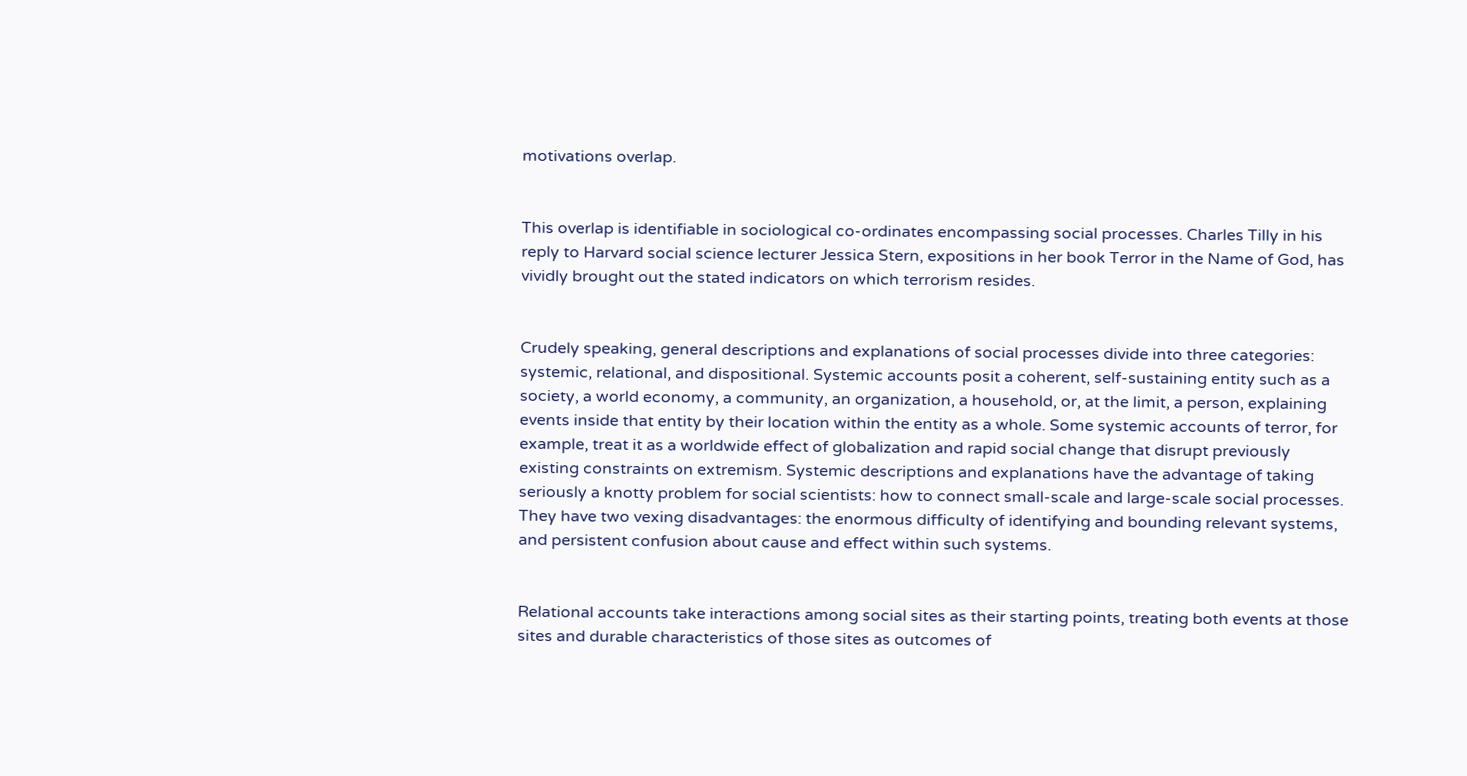motivations overlap.


This overlap is identifiable in sociological co-ordinates encompassing social processes. Charles Tilly in his reply to Harvard social science lecturer Jessica Stern, expositions in her book Terror in the Name of God, has vividly brought out the stated indicators on which terrorism resides.


Crudely speaking, general descriptions and explanations of social processes divide into three categories: systemic, relational, and dispositional. Systemic accounts posit a coherent, self-sustaining entity such as a society, a world economy, a community, an organization, a household, or, at the limit, a person, explaining events inside that entity by their location within the entity as a whole. Some systemic accounts of terror, for example, treat it as a worldwide effect of globalization and rapid social change that disrupt previously existing constraints on extremism. Systemic descriptions and explanations have the advantage of taking seriously a knotty problem for social scientists: how to connect small-scale and large-scale social processes. They have two vexing disadvantages: the enormous difficulty of identifying and bounding relevant systems, and persistent confusion about cause and effect within such systems.


Relational accounts take interactions among social sites as their starting points, treating both events at those sites and durable characteristics of those sites as outcomes of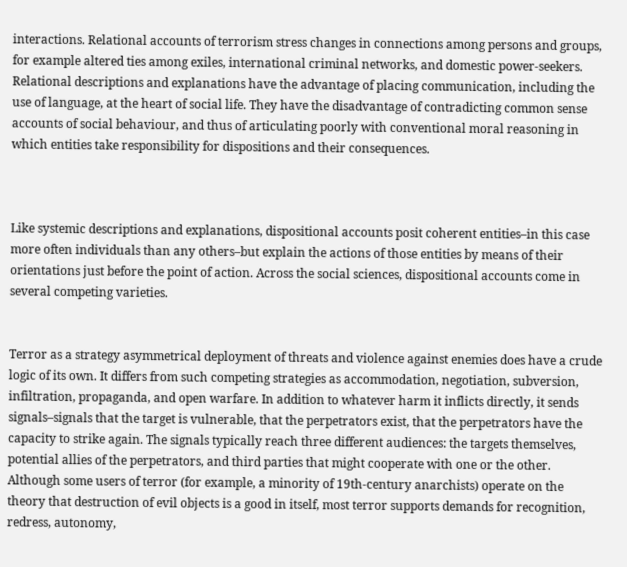interactions. Relational accounts of terrorism stress changes in connections among persons and groups, for example altered ties among exiles, international criminal networks, and domestic power-seekers. Relational descriptions and explanations have the advantage of placing communication, including the use of language, at the heart of social life. They have the disadvantage of contradicting common sense accounts of social behaviour, and thus of articulating poorly with conventional moral reasoning in which entities take responsibility for dispositions and their consequences.



Like systemic descriptions and explanations, dispositional accounts posit coherent entities–in this case more often individuals than any others–but explain the actions of those entities by means of their orientations just before the point of action. Across the social sciences, dispositional accounts come in several competing varieties.


Terror as a strategy asymmetrical deployment of threats and violence against enemies does have a crude logic of its own. It differs from such competing strategies as accommodation, negotiation, subversion, infiltration, propaganda, and open warfare. In addition to whatever harm it inflicts directly, it sends signals–signals that the target is vulnerable, that the perpetrators exist, that the perpetrators have the capacity to strike again. The signals typically reach three different audiences: the targets themselves, potential allies of the perpetrators, and third parties that might cooperate with one or the other. Although some users of terror (for example, a minority of 19th-century anarchists) operate on the theory that destruction of evil objects is a good in itself, most terror supports demands for recognition, redress, autonomy,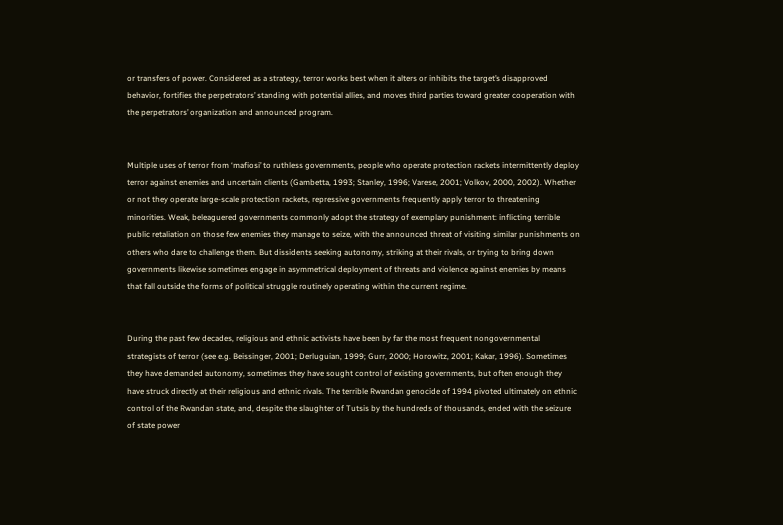or transfers of power. Considered as a strategy, terror works best when it alters or inhibits the target’s disapproved behavior, fortifies the perpetrators’ standing with potential allies, and moves third parties toward greater cooperation with the perpetrators’ organization and announced program.


Multiple uses of terror from ‘mafiosi’ to ruthless governments, people who operate protection rackets intermittently deploy terror against enemies and uncertain clients (Gambetta, 1993; Stanley, 1996; Varese, 2001; Volkov, 2000, 2002). Whether or not they operate large-scale protection rackets, repressive governments frequently apply terror to threatening minorities. Weak, beleaguered governments commonly adopt the strategy of exemplary punishment: inflicting terrible public retaliation on those few enemies they manage to seize, with the announced threat of visiting similar punishments on others who dare to challenge them. But dissidents seeking autonomy, striking at their rivals, or trying to bring down governments likewise sometimes engage in asymmetrical deployment of threats and violence against enemies by means that fall outside the forms of political struggle routinely operating within the current regime.


During the past few decades, religious and ethnic activists have been by far the most frequent nongovernmental strategists of terror (see e.g. Beissinger, 2001; Derluguian, 1999; Gurr, 2000; Horowitz, 2001; Kakar, 1996). Sometimes they have demanded autonomy, sometimes they have sought control of existing governments, but often enough they have struck directly at their religious and ethnic rivals. The terrible Rwandan genocide of 1994 pivoted ultimately on ethnic control of the Rwandan state, and, despite the slaughter of Tutsis by the hundreds of thousands, ended with the seizure of state power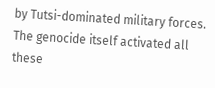by Tutsi-dominated military forces. The genocide itself activated all these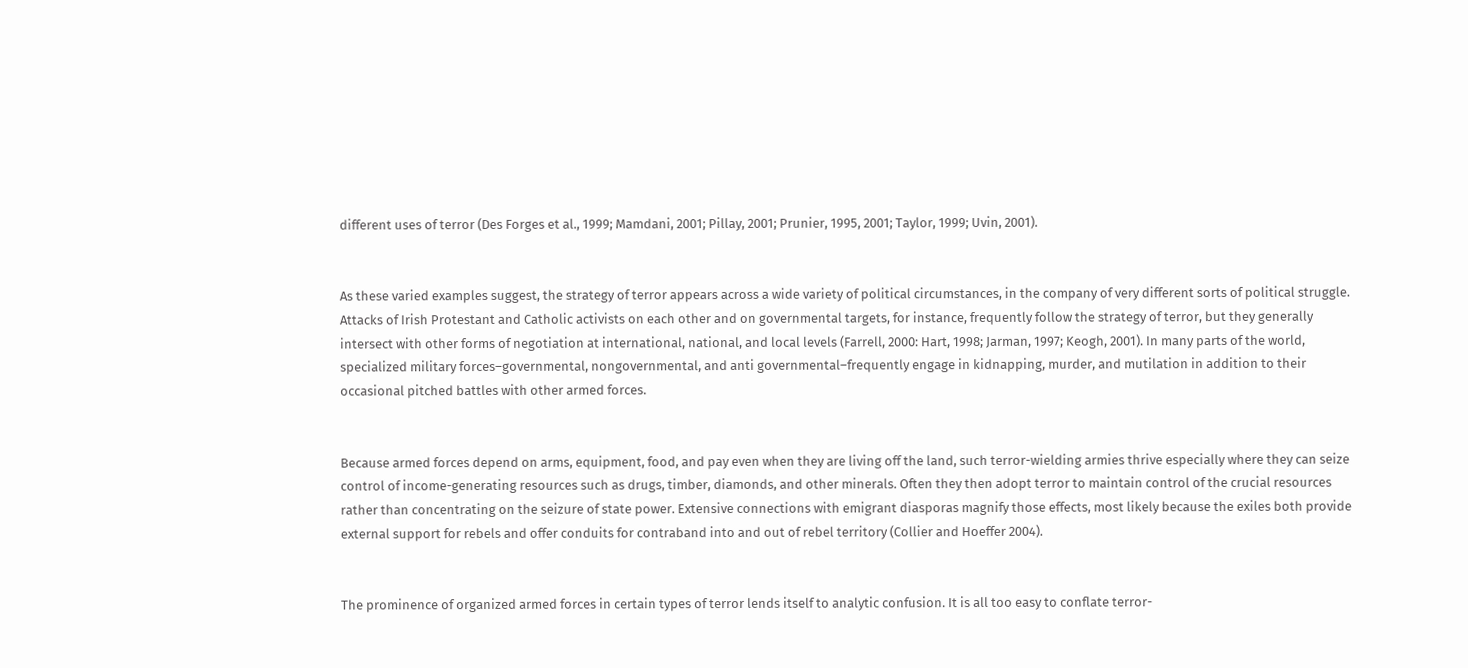different uses of terror (Des Forges et al., 1999; Mamdani, 2001; Pillay, 2001; Prunier, 1995, 2001; Taylor, 1999; Uvin, 2001).


As these varied examples suggest, the strategy of terror appears across a wide variety of political circumstances, in the company of very different sorts of political struggle. Attacks of Irish Protestant and Catholic activists on each other and on governmental targets, for instance, frequently follow the strategy of terror, but they generally intersect with other forms of negotiation at international, national, and local levels (Farrell, 2000: Hart, 1998; Jarman, 1997; Keogh, 2001). In many parts of the world, specialized military forces–governmental, nongovernmental, and anti governmental–frequently engage in kidnapping, murder, and mutilation in addition to their occasional pitched battles with other armed forces.


Because armed forces depend on arms, equipment, food, and pay even when they are living off the land, such terror-wielding armies thrive especially where they can seize control of income-generating resources such as drugs, timber, diamonds, and other minerals. Often they then adopt terror to maintain control of the crucial resources rather than concentrating on the seizure of state power. Extensive connections with emigrant diasporas magnify those effects, most likely because the exiles both provide external support for rebels and offer conduits for contraband into and out of rebel territory (Collier and Hoeffer 2004).


The prominence of organized armed forces in certain types of terror lends itself to analytic confusion. It is all too easy to conflate terror-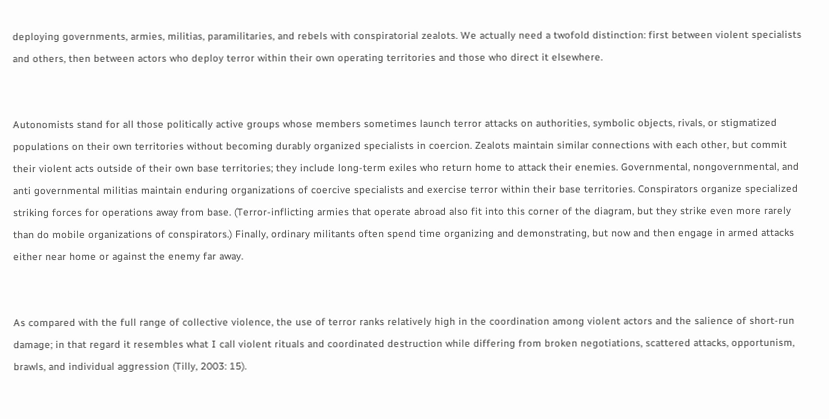deploying governments, armies, militias, paramilitaries, and rebels with conspiratorial zealots. We actually need a twofold distinction: first between violent specialists and others, then between actors who deploy terror within their own operating territories and those who direct it elsewhere.


Autonomists stand for all those politically active groups whose members sometimes launch terror attacks on authorities, symbolic objects, rivals, or stigmatized populations on their own territories without becoming durably organized specialists in coercion. Zealots maintain similar connections with each other, but commit their violent acts outside of their own base territories; they include long-term exiles who return home to attack their enemies. Governmental, nongovernmental, and anti governmental militias maintain enduring organizations of coercive specialists and exercise terror within their base territories. Conspirators organize specialized striking forces for operations away from base. (Terror-inflicting armies that operate abroad also fit into this corner of the diagram, but they strike even more rarely than do mobile organizations of conspirators.) Finally, ordinary militants often spend time organizing and demonstrating, but now and then engage in armed attacks either near home or against the enemy far away.


As compared with the full range of collective violence, the use of terror ranks relatively high in the coordination among violent actors and the salience of short-run damage; in that regard it resembles what I call violent rituals and coordinated destruction while differing from broken negotiations, scattered attacks, opportunism, brawls, and individual aggression (Tilly, 2003: 15).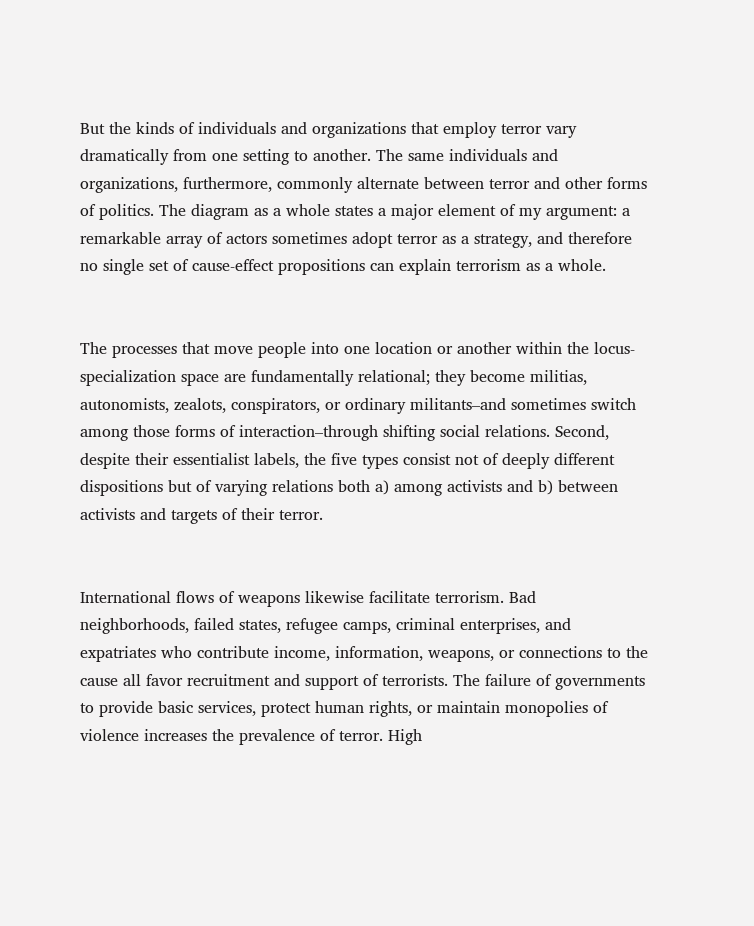But the kinds of individuals and organizations that employ terror vary dramatically from one setting to another. The same individuals and organizations, furthermore, commonly alternate between terror and other forms of politics. The diagram as a whole states a major element of my argument: a remarkable array of actors sometimes adopt terror as a strategy, and therefore no single set of cause-effect propositions can explain terrorism as a whole.


The processes that move people into one location or another within the locus-specialization space are fundamentally relational; they become militias, autonomists, zealots, conspirators, or ordinary militants–and sometimes switch among those forms of interaction–through shifting social relations. Second, despite their essentialist labels, the five types consist not of deeply different dispositions but of varying relations both a) among activists and b) between activists and targets of their terror.


International flows of weapons likewise facilitate terrorism. Bad neighborhoods, failed states, refugee camps, criminal enterprises, and expatriates who contribute income, information, weapons, or connections to the cause all favor recruitment and support of terrorists. The failure of governments to provide basic services, protect human rights, or maintain monopolies of violence increases the prevalence of terror. High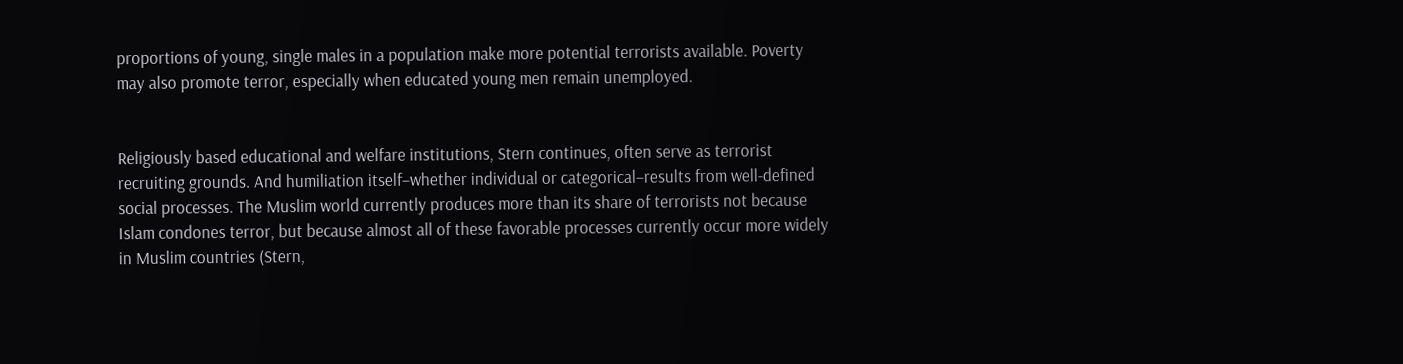proportions of young, single males in a population make more potential terrorists available. Poverty may also promote terror, especially when educated young men remain unemployed.


Religiously based educational and welfare institutions, Stern continues, often serve as terrorist recruiting grounds. And humiliation itself–whether individual or categorical–results from well-defined social processes. The Muslim world currently produces more than its share of terrorists not because Islam condones terror, but because almost all of these favorable processes currently occur more widely in Muslim countries (Stern,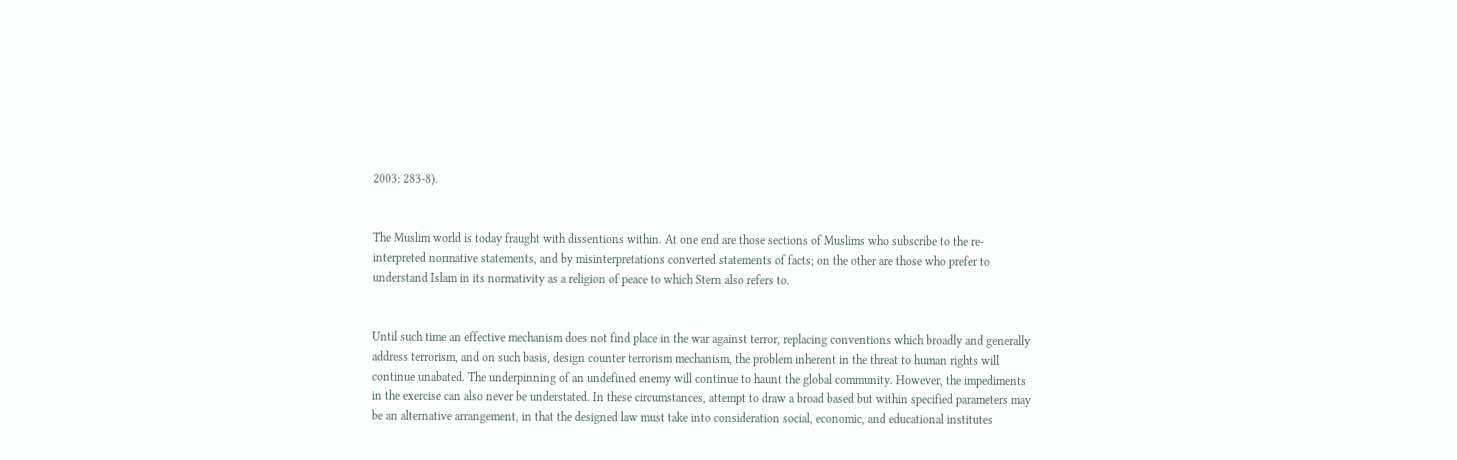2003: 283-8).


The Muslim world is today fraught with dissentions within. At one end are those sections of Muslims who subscribe to the re-interpreted normative statements, and by misinterpretations converted statements of facts; on the other are those who prefer to understand Islam in its normativity as a religion of peace to which Stern also refers to.


Until such time an effective mechanism does not find place in the war against terror, replacing conventions which broadly and generally address terrorism, and on such basis, design counter terrorism mechanism, the problem inherent in the threat to human rights will continue unabated. The underpinning of an undefined enemy will continue to haunt the global community. However, the impediments in the exercise can also never be understated. In these circumstances, attempt to draw a broad based but within specified parameters may be an alternative arrangement, in that the designed law must take into consideration social, economic, and educational institutes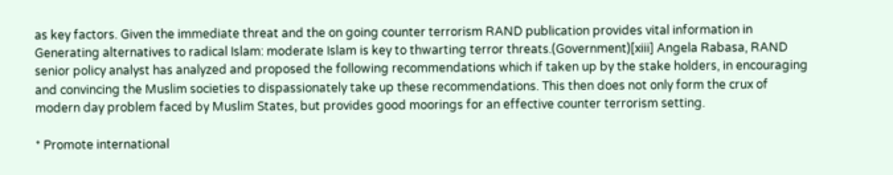as key factors. Given the immediate threat and the on going counter terrorism RAND publication provides vital information in Generating alternatives to radical Islam: moderate Islam is key to thwarting terror threats.(Government)[xiii] Angela Rabasa, RAND senior policy analyst has analyzed and proposed the following recommendations which if taken up by the stake holders, in encouraging and convincing the Muslim societies to dispassionately take up these recommendations. This then does not only form the crux of modern day problem faced by Muslim States, but provides good moorings for an effective counter terrorism setting.

* Promote international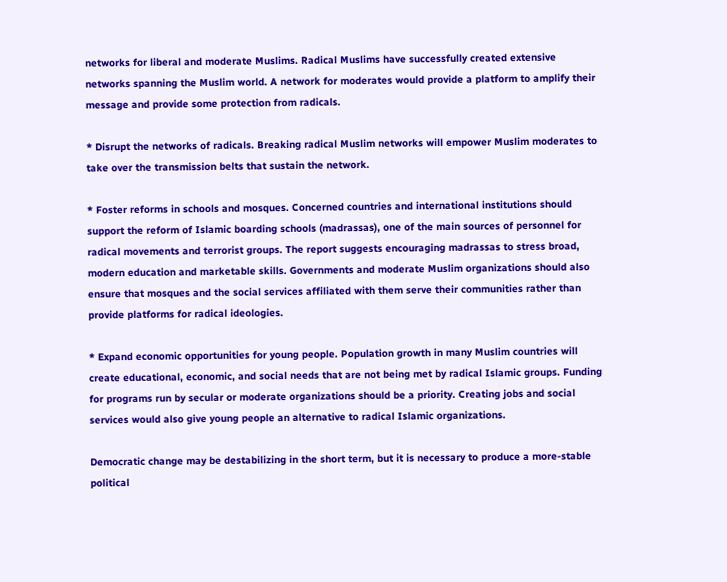networks for liberal and moderate Muslims. Radical Muslims have successfully created extensive networks spanning the Muslim world. A network for moderates would provide a platform to amplify their message and provide some protection from radicals.

* Disrupt the networks of radicals. Breaking radical Muslim networks will empower Muslim moderates to take over the transmission belts that sustain the network.

* Foster reforms in schools and mosques. Concerned countries and international institutions should support the reform of Islamic boarding schools (madrassas), one of the main sources of personnel for radical movements and terrorist groups. The report suggests encouraging madrassas to stress broad, modern education and marketable skills. Governments and moderate Muslim organizations should also ensure that mosques and the social services affiliated with them serve their communities rather than provide platforms for radical ideologies.

* Expand economic opportunities for young people. Population growth in many Muslim countries will create educational, economic, and social needs that are not being met by radical Islamic groups. Funding for programs run by secular or moderate organizations should be a priority. Creating jobs and social services would also give young people an alternative to radical Islamic organizations.

Democratic change may be destabilizing in the short term, but it is necessary to produce a more-stable political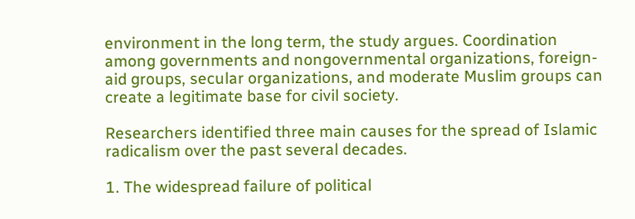environment in the long term, the study argues. Coordination among governments and nongovernmental organizations, foreign-aid groups, secular organizations, and moderate Muslim groups can create a legitimate base for civil society.

Researchers identified three main causes for the spread of Islamic radicalism over the past several decades.

1. The widespread failure of political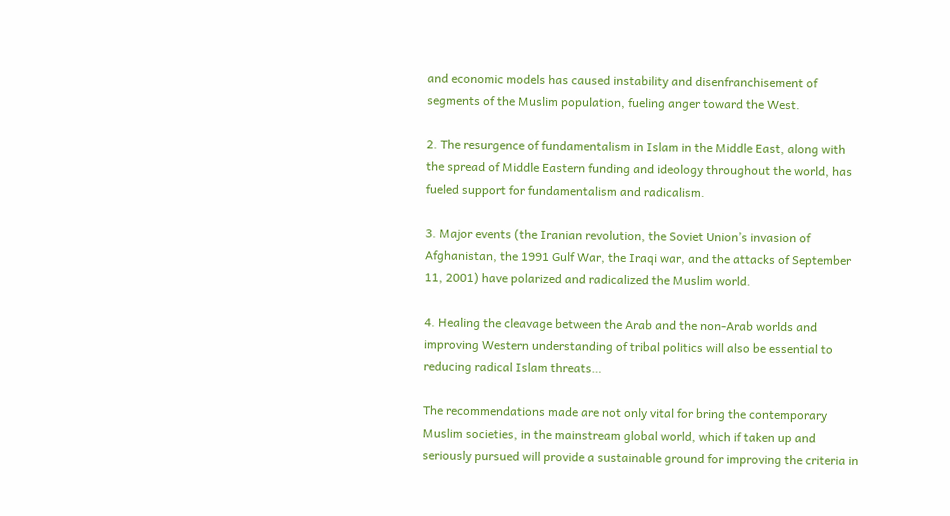and economic models has caused instability and disenfranchisement of segments of the Muslim population, fueling anger toward the West.

2. The resurgence of fundamentalism in Islam in the Middle East, along with the spread of Middle Eastern funding and ideology throughout the world, has fueled support for fundamentalism and radicalism.

3. Major events (the Iranian revolution, the Soviet Union’s invasion of Afghanistan, the 1991 Gulf War, the Iraqi war, and the attacks of September 11, 2001) have polarized and radicalized the Muslim world.

4. Healing the cleavage between the Arab and the non-Arab worlds and improving Western understanding of tribal politics will also be essential to reducing radical Islam threats…

The recommendations made are not only vital for bring the contemporary Muslim societies, in the mainstream global world, which if taken up and seriously pursued will provide a sustainable ground for improving the criteria in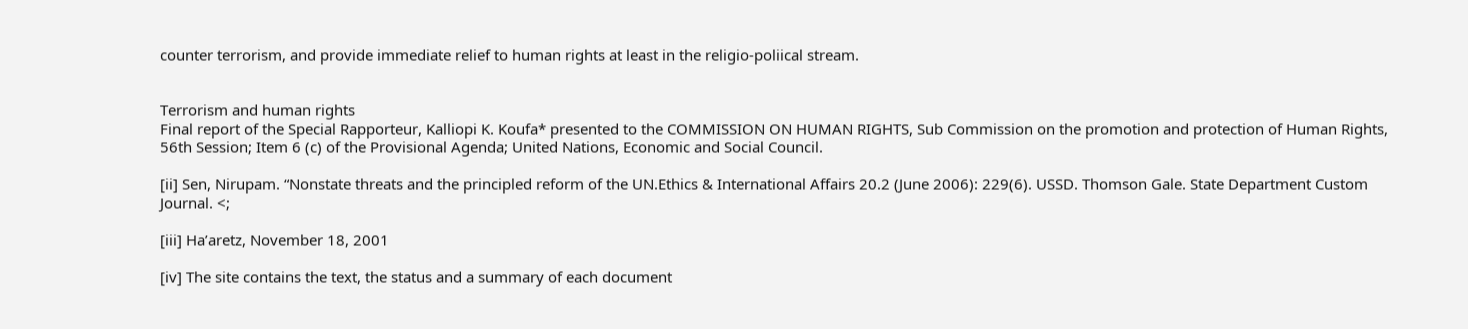counter terrorism, and provide immediate relief to human rights at least in the religio-poliical stream.


Terrorism and human rights
Final report of the Special Rapporteur, Kalliopi K. Koufa* presented to the COMMISSION ON HUMAN RIGHTS, Sub Commission on the promotion and protection of Human Rights, 56th Session; Item 6 (c) of the Provisional Agenda; United Nations, Economic and Social Council.

[ii] Sen, Nirupam. “Nonstate threats and the principled reform of the UN.Ethics & International Affairs 20.2 (June 2006): 229(6). USSD. Thomson Gale. State Department Custom Journal. <;

[iii] Ha’aretz, November 18, 2001

[iv] The site contains the text, the status and a summary of each document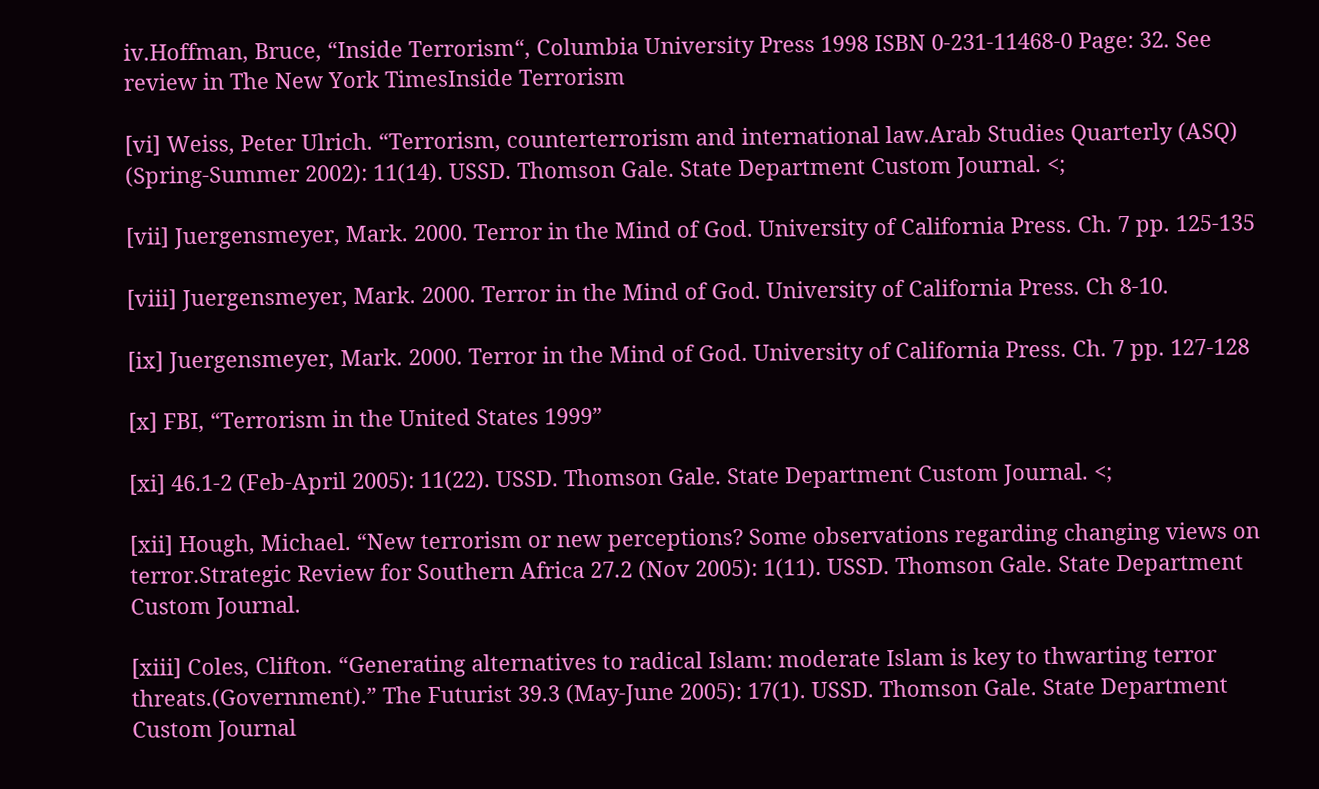iv.Hoffman, Bruce, “Inside Terrorism“, Columbia University Press 1998 ISBN 0-231-11468-0 Page: 32. See review in The New York TimesInside Terrorism

[vi] Weiss, Peter Ulrich. “Terrorism, counterterrorism and international law.Arab Studies Quarterly (ASQ) (Spring-Summer 2002): 11(14). USSD. Thomson Gale. State Department Custom Journal. <;

[vii] Juergensmeyer, Mark. 2000. Terror in the Mind of God. University of California Press. Ch. 7 pp. 125-135

[viii] Juergensmeyer, Mark. 2000. Terror in the Mind of God. University of California Press. Ch 8-10.

[ix] Juergensmeyer, Mark. 2000. Terror in the Mind of God. University of California Press. Ch. 7 pp. 127-128

[x] FBI, “Terrorism in the United States 1999”

[xi] 46.1-2 (Feb-April 2005): 11(22). USSD. Thomson Gale. State Department Custom Journal. <;

[xii] Hough, Michael. “New terrorism or new perceptions? Some observations regarding changing views on terror.Strategic Review for Southern Africa 27.2 (Nov 2005): 1(11). USSD. Thomson Gale. State Department Custom Journal.

[xiii] Coles, Clifton. “Generating alternatives to radical Islam: moderate Islam is key to thwarting terror threats.(Government).” The Futurist 39.3 (May-June 2005): 17(1). USSD. Thomson Gale. State Department Custom Journal